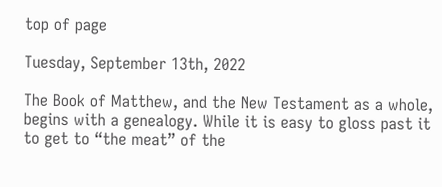top of page

Tuesday, September 13th, 2022

The Book of Matthew, and the New Testament as a whole, begins with a genealogy. While it is easy to gloss past it to get to “the meat” of the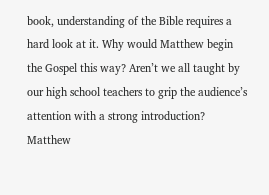book, understanding of the Bible requires a hard look at it. Why would Matthew begin the Gospel this way? Aren’t we all taught by our high school teachers to grip the audience’s attention with a strong introduction? Matthew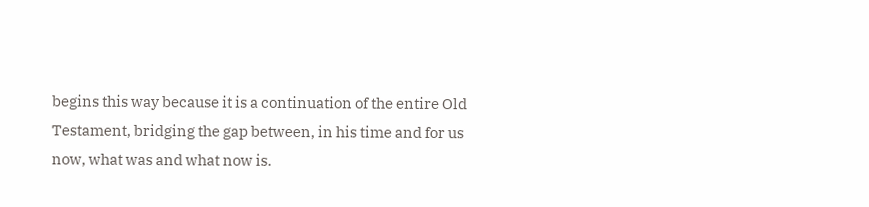begins this way because it is a continuation of the entire Old Testament, bridging the gap between, in his time and for us now, what was and what now is.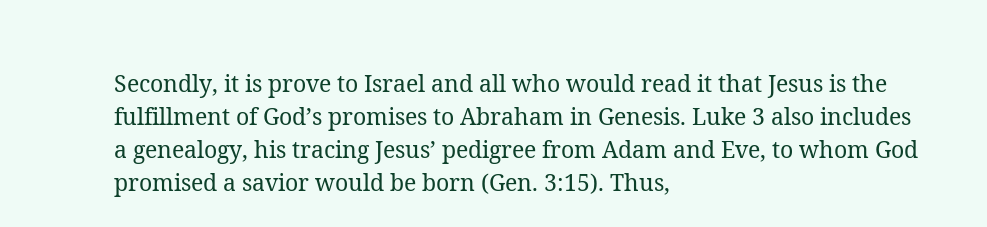Secondly, it is prove to Israel and all who would read it that Jesus is the fulfillment of God’s promises to Abraham in Genesis. Luke 3 also includes a genealogy, his tracing Jesus’ pedigree from Adam and Eve, to whom God promised a savior would be born (Gen. 3:15). Thus,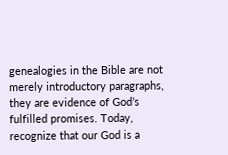genealogies in the Bible are not merely introductory paragraphs, they are evidence of God’s fulfilled promises. Today, recognize that our God is a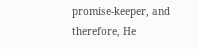promise-keeper, and therefore, He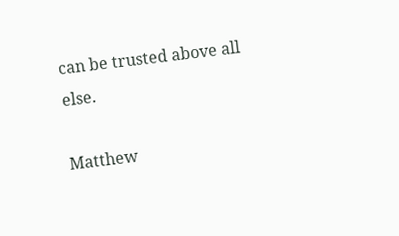can be trusted above all else.

Matthew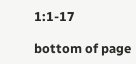1:1-17

bottom of page